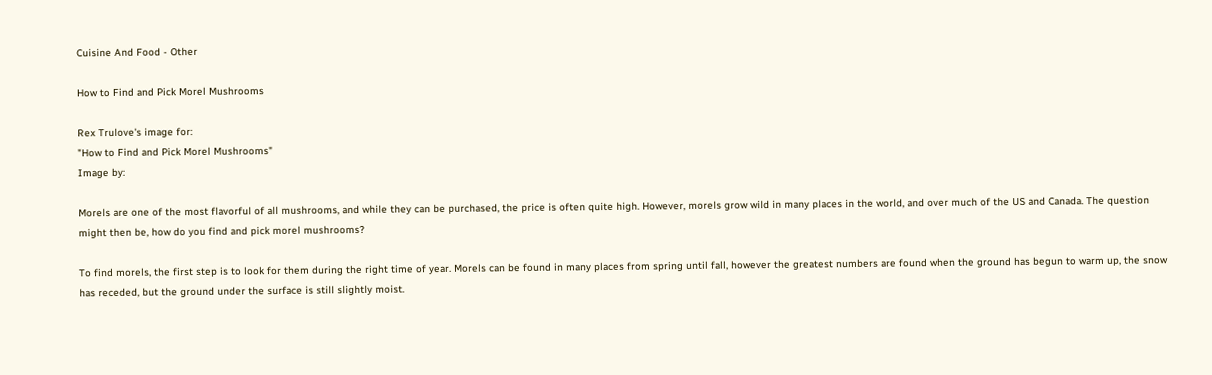Cuisine And Food - Other

How to Find and Pick Morel Mushrooms

Rex Trulove's image for:
"How to Find and Pick Morel Mushrooms"
Image by:

Morels are one of the most flavorful of all mushrooms, and while they can be purchased, the price is often quite high. However, morels grow wild in many places in the world, and over much of the US and Canada. The question might then be, how do you find and pick morel mushrooms?

To find morels, the first step is to look for them during the right time of year. Morels can be found in many places from spring until fall, however the greatest numbers are found when the ground has begun to warm up, the snow has receded, but the ground under the surface is still slightly moist.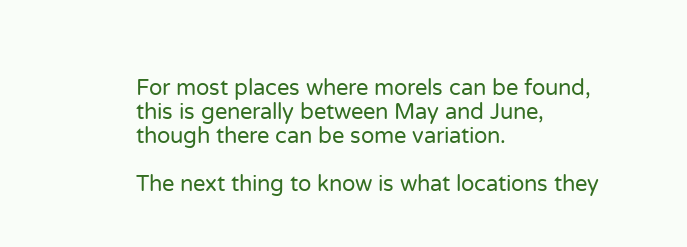For most places where morels can be found, this is generally between May and June, though there can be some variation.

The next thing to know is what locations they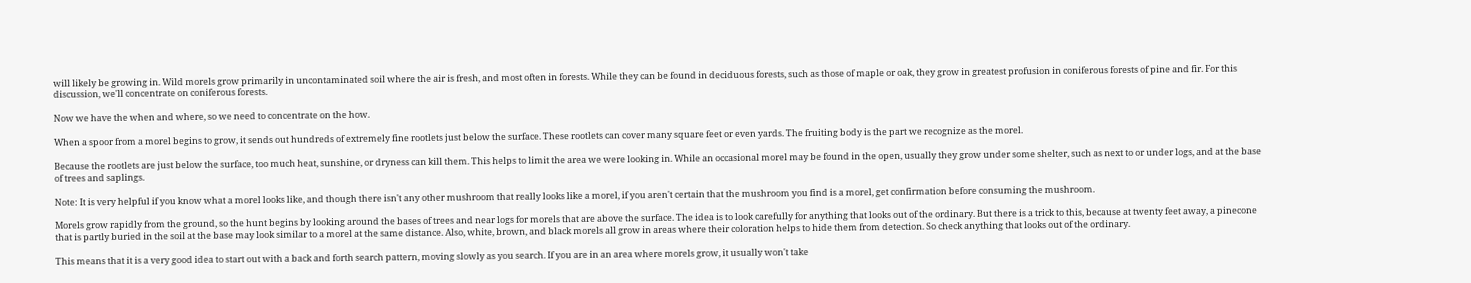will likely be growing in. Wild morels grow primarily in uncontaminated soil where the air is fresh, and most often in forests. While they can be found in deciduous forests, such as those of maple or oak, they grow in greatest profusion in coniferous forests of pine and fir. For this discussion, we'll concentrate on coniferous forests.

Now we have the when and where, so we need to concentrate on the how.

When a spoor from a morel begins to grow, it sends out hundreds of extremely fine rootlets just below the surface. These rootlets can cover many square feet or even yards. The fruiting body is the part we recognize as the morel.

Because the rootlets are just below the surface, too much heat, sunshine, or dryness can kill them. This helps to limit the area we were looking in. While an occasional morel may be found in the open, usually they grow under some shelter, such as next to or under logs, and at the base of trees and saplings.

Note: It is very helpful if you know what a morel looks like, and though there isn't any other mushroom that really looks like a morel, if you aren't certain that the mushroom you find is a morel, get confirmation before consuming the mushroom.

Morels grow rapidly from the ground, so the hunt begins by looking around the bases of trees and near logs for morels that are above the surface. The idea is to look carefully for anything that looks out of the ordinary. But there is a trick to this, because at twenty feet away, a pinecone that is partly buried in the soil at the base may look similar to a morel at the same distance. Also, white, brown, and black morels all grow in areas where their coloration helps to hide them from detection. So check anything that looks out of the ordinary.

This means that it is a very good idea to start out with a back and forth search pattern, moving slowly as you search. If you are in an area where morels grow, it usually won't take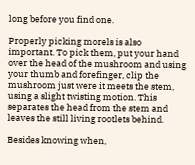long before you find one.

Properly picking morels is also important. To pick them, put your hand over the head of the mushroom and using your thumb and forefinger, clip the mushroom just were it meets the stem, using a slight twisting motion. This separates the head from the stem and leaves the still living rootlets behind.

Besides knowing when,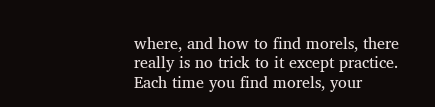where, and how to find morels, there really is no trick to it except practice. Each time you find morels, your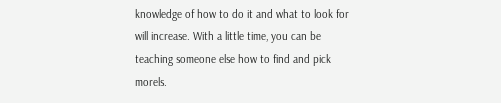knowledge of how to do it and what to look for will increase. With a little time, you can be teaching someone else how to find and pick morels.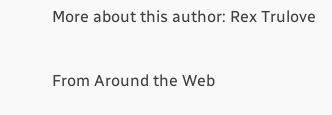More about this author: Rex Trulove

From Around the Web